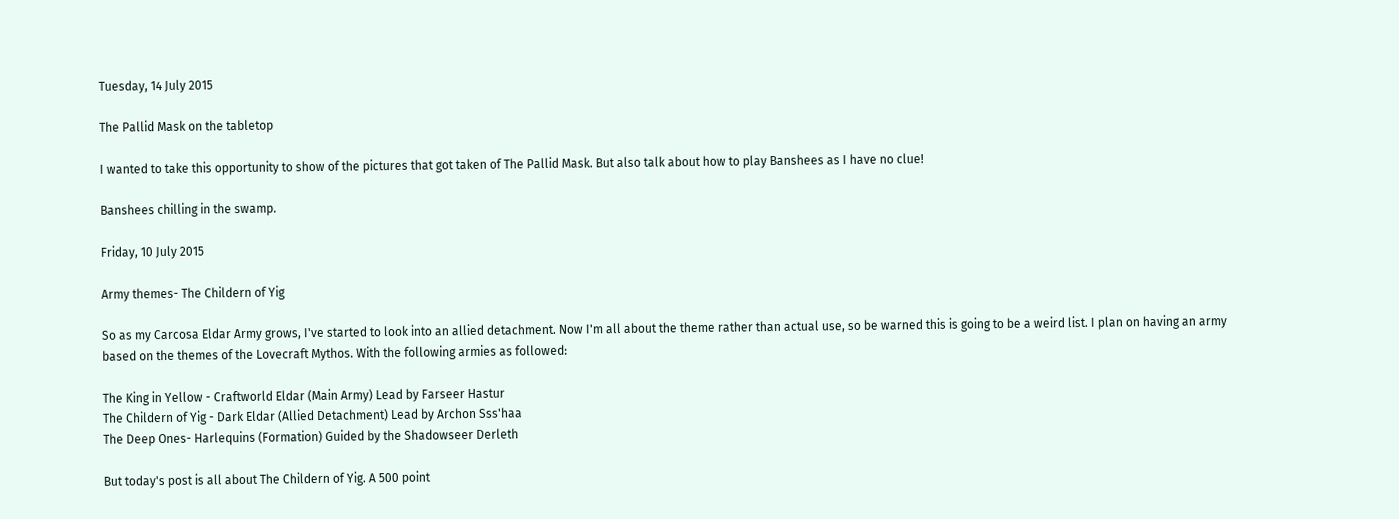Tuesday, 14 July 2015

The Pallid Mask on the tabletop

I wanted to take this opportunity to show of the pictures that got taken of The Pallid Mask. But also talk about how to play Banshees as I have no clue!

Banshees chilling in the swamp.

Friday, 10 July 2015

Army themes- The Childern of Yig

So as my Carcosa Eldar Army grows, I've started to look into an allied detachment. Now I'm all about the theme rather than actual use, so be warned this is going to be a weird list. I plan on having an army based on the themes of the Lovecraft Mythos. With the following armies as followed:

The King in Yellow - Craftworld Eldar (Main Army) Lead by Farseer Hastur
The Childern of Yig - Dark Eldar (Allied Detachment) Lead by Archon Sss'haa
The Deep Ones- Harlequins (Formation) Guided by the Shadowseer Derleth

But today's post is all about The Childern of Yig. A 500 point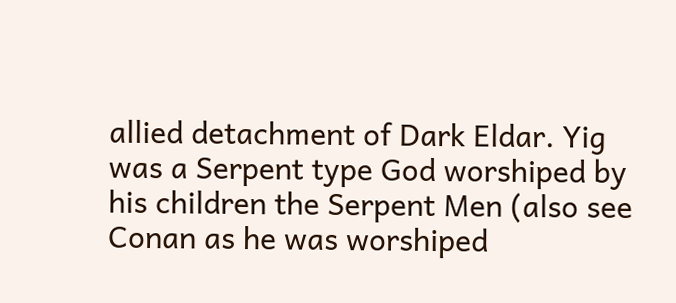allied detachment of Dark Eldar. Yig was a Serpent type God worshiped by his children the Serpent Men (also see Conan as he was worshiped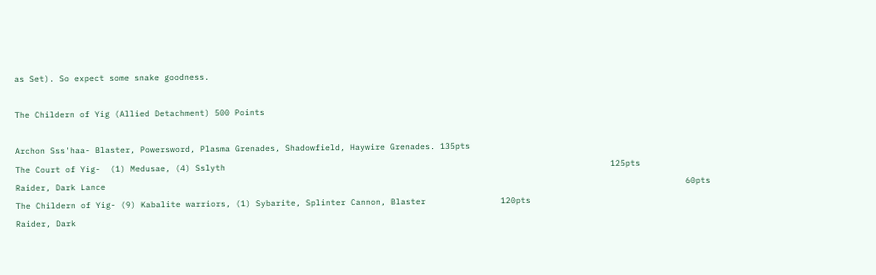as Set). So expect some snake goodness.

The Childern of Yig (Allied Detachment) 500 Points

Archon Sss'haa- Blaster, Powersword, Plasma Grenades, Shadowfield, Haywire Grenades. 135pts
The Court of Yig-  (1) Medusae, (4) Sslyth                                                                             125pts
Raider, Dark Lance                                                                                                                    60pts
The Childern of Yig- (9) Kabalite warriors, (1) Sybarite, Splinter Cannon, Blaster               120pts
Raider, Dark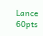Lance                                                                                                                    60pts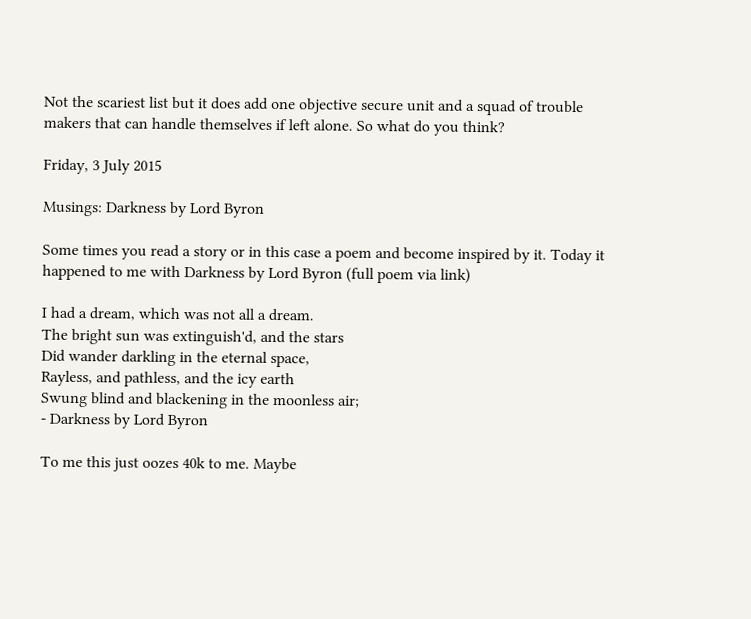Not the scariest list but it does add one objective secure unit and a squad of trouble makers that can handle themselves if left alone. So what do you think?

Friday, 3 July 2015

Musings: Darkness by Lord Byron

Some times you read a story or in this case a poem and become inspired by it. Today it happened to me with Darkness by Lord Byron (full poem via link)

I had a dream, which was not all a dream.
The bright sun was extinguish'd, and the stars
Did wander darkling in the eternal space,
Rayless, and pathless, and the icy earth
Swung blind and blackening in the moonless air;
- Darkness by Lord Byron

To me this just oozes 40k to me. Maybe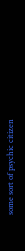some sort of psychic citizen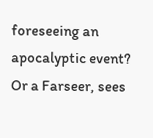foreseeing an apocalyptic event? Or a Farseer, sees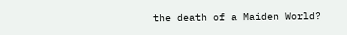the death of a Maiden World?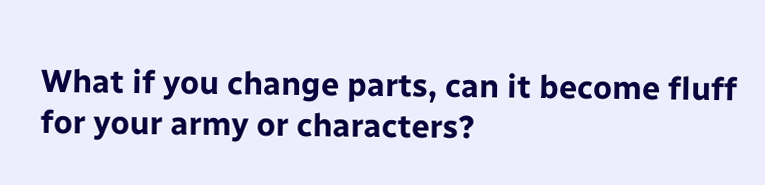What if you change parts, can it become fluff for your army or characters?